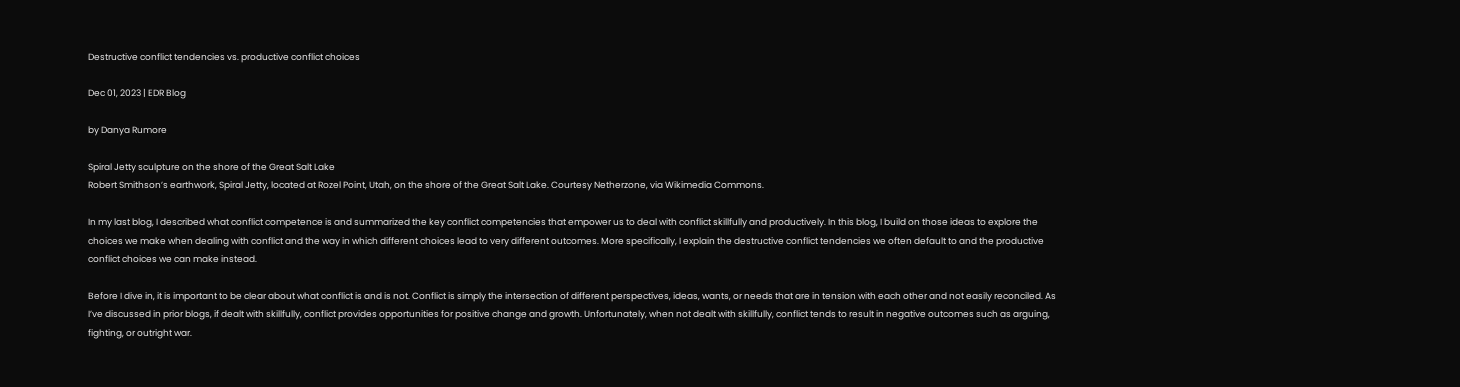Destructive conflict tendencies vs. productive conflict choices

Dec 01, 2023 | EDR Blog

by Danya Rumore

Spiral Jetty sculpture on the shore of the Great Salt Lake
Robert Smithson’s earthwork, Spiral Jetty, located at Rozel Point, Utah, on the shore of the Great Salt Lake. Courtesy Netherzone, via Wikimedia Commons.

In my last blog, I described what conflict competence is and summarized the key conflict competencies that empower us to deal with conflict skillfully and productively. In this blog, I build on those ideas to explore the choices we make when dealing with conflict and the way in which different choices lead to very different outcomes. More specifically, I explain the destructive conflict tendencies we often default to and the productive conflict choices we can make instead.

Before I dive in, it is important to be clear about what conflict is and is not. Conflict is simply the intersection of different perspectives, ideas, wants, or needs that are in tension with each other and not easily reconciled. As I’ve discussed in prior blogs, if dealt with skillfully, conflict provides opportunities for positive change and growth. Unfortunately, when not dealt with skillfully, conflict tends to result in negative outcomes such as arguing, fighting, or outright war.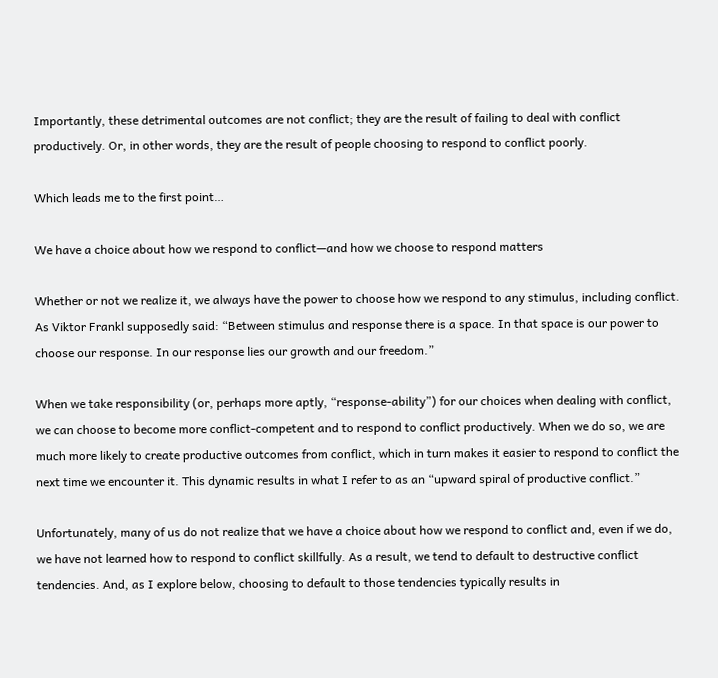Importantly, these detrimental outcomes are not conflict; they are the result of failing to deal with conflict productively. Or, in other words, they are the result of people choosing to respond to conflict poorly.

Which leads me to the first point…

We have a choice about how we respond to conflict—and how we choose to respond matters

Whether or not we realize it, we always have the power to choose how we respond to any stimulus, including conflict. As Viktor Frankl supposedly said: “Between stimulus and response there is a space. In that space is our power to choose our response. In our response lies our growth and our freedom.”

When we take responsibility (or, perhaps more aptly, “response-ability”) for our choices when dealing with conflict, we can choose to become more conflict-competent and to respond to conflict productively. When we do so, we are much more likely to create productive outcomes from conflict, which in turn makes it easier to respond to conflict the next time we encounter it. This dynamic results in what I refer to as an “upward spiral of productive conflict.”

Unfortunately, many of us do not realize that we have a choice about how we respond to conflict and, even if we do, we have not learned how to respond to conflict skillfully. As a result, we tend to default to destructive conflict tendencies. And, as I explore below, choosing to default to those tendencies typically results in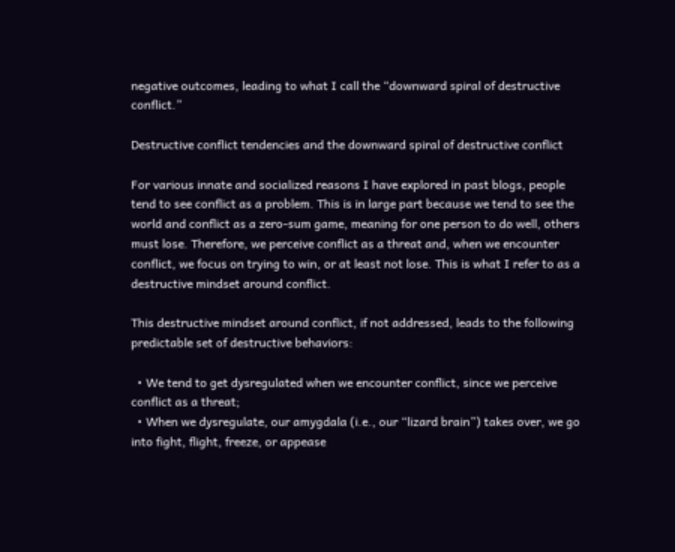negative outcomes, leading to what I call the “downward spiral of destructive conflict.”

Destructive conflict tendencies and the downward spiral of destructive conflict

For various innate and socialized reasons I have explored in past blogs, people tend to see conflict as a problem. This is in large part because we tend to see the world and conflict as a zero-sum game, meaning for one person to do well, others must lose. Therefore, we perceive conflict as a threat and, when we encounter conflict, we focus on trying to win, or at least not lose. This is what I refer to as a destructive mindset around conflict.

This destructive mindset around conflict, if not addressed, leads to the following predictable set of destructive behaviors:

  • We tend to get dysregulated when we encounter conflict, since we perceive conflict as a threat;
  • When we dysregulate, our amygdala (i.e., our “lizard brain”) takes over, we go into fight, flight, freeze, or appease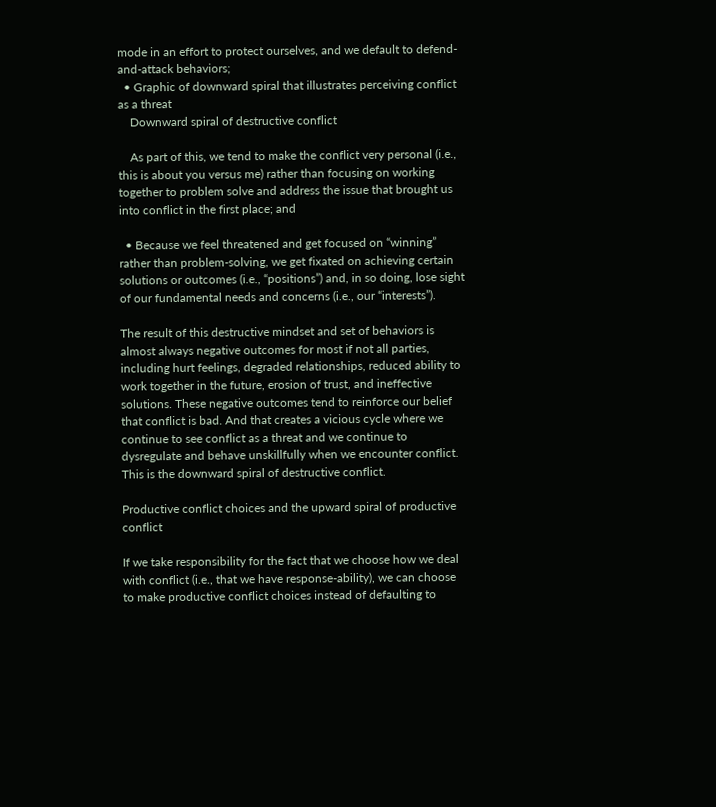mode in an effort to protect ourselves, and we default to defend-and-attack behaviors;
  • Graphic of downward spiral that illustrates perceiving conflict as a threat
    Downward spiral of destructive conflict

    As part of this, we tend to make the conflict very personal (i.e., this is about you versus me) rather than focusing on working together to problem solve and address the issue that brought us into conflict in the first place; and

  • Because we feel threatened and get focused on “winning” rather than problem-solving, we get fixated on achieving certain solutions or outcomes (i.e., “positions”) and, in so doing, lose sight of our fundamental needs and concerns (i.e., our “interests”).

The result of this destructive mindset and set of behaviors is almost always negative outcomes for most if not all parties, including hurt feelings, degraded relationships, reduced ability to work together in the future, erosion of trust, and ineffective solutions. These negative outcomes tend to reinforce our belief that conflict is bad. And that creates a vicious cycle where we continue to see conflict as a threat and we continue to dysregulate and behave unskillfully when we encounter conflict. This is the downward spiral of destructive conflict.

Productive conflict choices and the upward spiral of productive conflict

If we take responsibility for the fact that we choose how we deal with conflict (i.e., that we have response-ability), we can choose to make productive conflict choices instead of defaulting to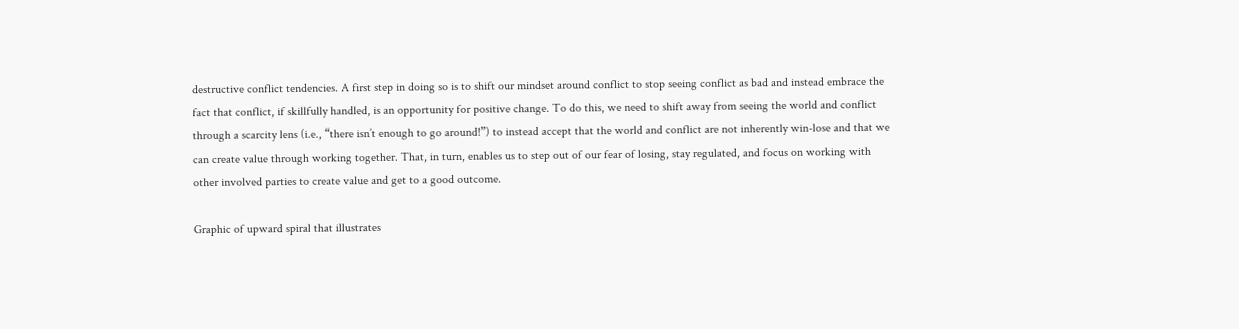destructive conflict tendencies. A first step in doing so is to shift our mindset around conflict to stop seeing conflict as bad and instead embrace the fact that conflict, if skillfully handled, is an opportunity for positive change. To do this, we need to shift away from seeing the world and conflict through a scarcity lens (i.e., “there isn’t enough to go around!”) to instead accept that the world and conflict are not inherently win-lose and that we can create value through working together. That, in turn, enables us to step out of our fear of losing, stay regulated, and focus on working with other involved parties to create value and get to a good outcome.

Graphic of upward spiral that illustrates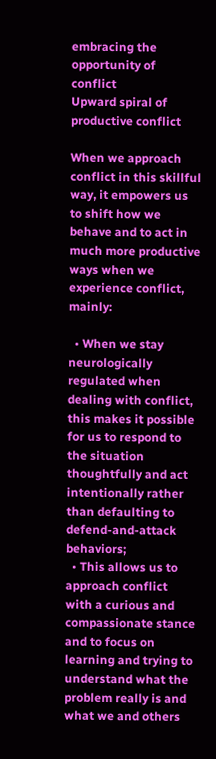embracing the opportunity of conflict
Upward spiral of productive conflict

When we approach conflict in this skillful way, it empowers us to shift how we behave and to act in much more productive ways when we experience conflict, mainly:

  • When we stay neurologically regulated when dealing with conflict, this makes it possible for us to respond to the situation thoughtfully and act intentionally rather than defaulting to defend-and-attack behaviors;
  • This allows us to approach conflict with a curious and compassionate stance and to focus on learning and trying to understand what the problem really is and what we and others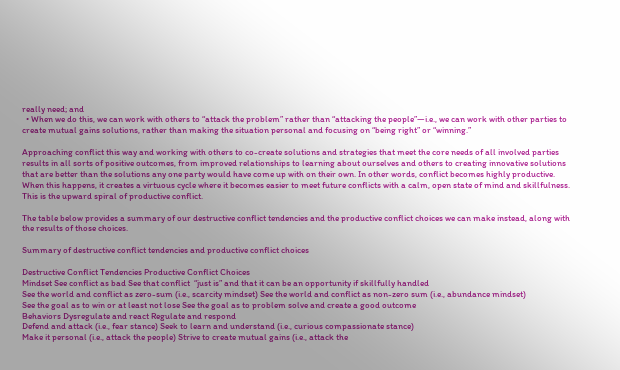really need; and
  • When we do this, we can work with others to “attack the problem” rather than “attacking the people”—i.e., we can work with other parties to create mutual gains solutions, rather than making the situation personal and focusing on “being right” or “winning.”

Approaching conflict this way and working with others to co-create solutions and strategies that meet the core needs of all involved parties results in all sorts of positive outcomes, from improved relationships to learning about ourselves and others to creating innovative solutions that are better than the solutions any one party would have come up with on their own. In other words, conflict becomes highly productive. When this happens, it creates a virtuous cycle where it becomes easier to meet future conflicts with a calm, open state of mind and skillfulness. This is the upward spiral of productive conflict.

The table below provides a summary of our destructive conflict tendencies and the productive conflict choices we can make instead, along with the results of those choices.

Summary of destructive conflict tendencies and productive conflict choices

Destructive Conflict Tendencies Productive Conflict Choices
Mindset See conflict as bad See that conflict  “just is” and that it can be an opportunity if skillfully handled
See the world and conflict as zero-sum (i.e., scarcity mindset) See the world and conflict as non-zero sum (i.e., abundance mindset)
See the goal as to win or at least not lose See the goal as to problem solve and create a good outcome
Behaviors Dysregulate and react Regulate and respond
Defend and attack (i.e., fear stance) Seek to learn and understand (i.e., curious compassionate stance)
Make it personal (i.e., attack the people) Strive to create mutual gains (i.e., attack the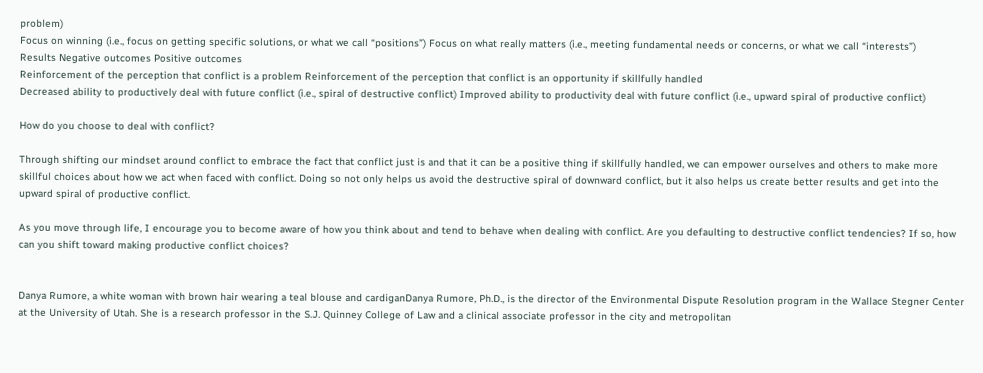problem)
Focus on winning (i.e., focus on getting specific solutions, or what we call “positions”) Focus on what really matters (i.e., meeting fundamental needs or concerns, or what we call “interests”)
Results Negative outcomes Positive outcomes
Reinforcement of the perception that conflict is a problem Reinforcement of the perception that conflict is an opportunity if skillfully handled
Decreased ability to productively deal with future conflict (i.e., spiral of destructive conflict) Improved ability to productivity deal with future conflict (i.e., upward spiral of productive conflict)

How do you choose to deal with conflict?

Through shifting our mindset around conflict to embrace the fact that conflict just is and that it can be a positive thing if skillfully handled, we can empower ourselves and others to make more skillful choices about how we act when faced with conflict. Doing so not only helps us avoid the destructive spiral of downward conflict, but it also helps us create better results and get into the upward spiral of productive conflict.

As you move through life, I encourage you to become aware of how you think about and tend to behave when dealing with conflict. Are you defaulting to destructive conflict tendencies? If so, how can you shift toward making productive conflict choices?


Danya Rumore, a white woman with brown hair wearing a teal blouse and cardiganDanya Rumore, Ph.D., is the director of the Environmental Dispute Resolution program in the Wallace Stegner Center at the University of Utah. She is a research professor in the S.J. Quinney College of Law and a clinical associate professor in the city and metropolitan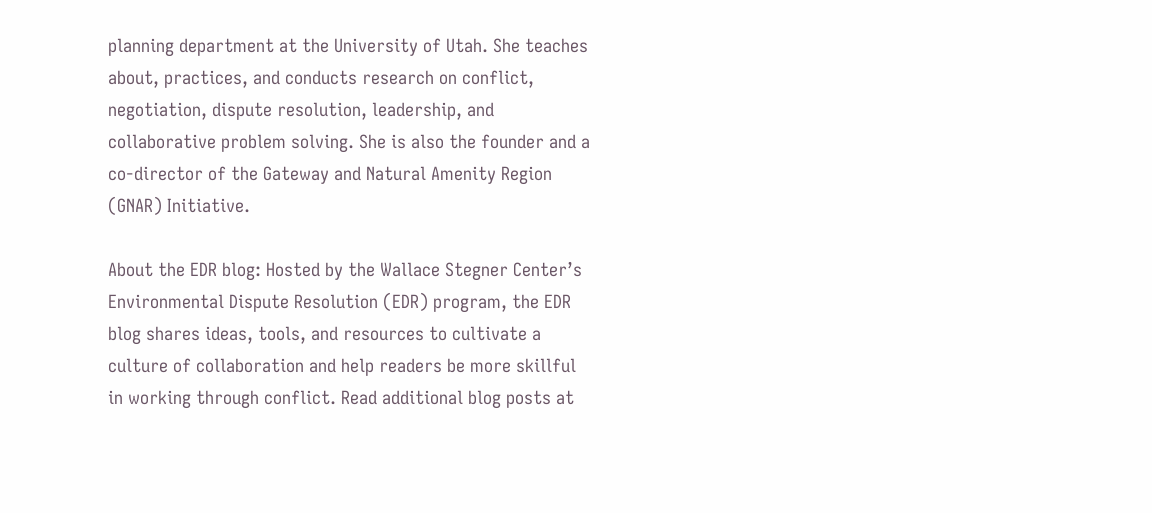planning department at the University of Utah. She teaches about, practices, and conducts research on conflict, negotiation, dispute resolution, leadership, and collaborative problem solving. She is also the founder and a co-director of the Gateway and Natural Amenity Region (GNAR) Initiative.

About the EDR blog: Hosted by the Wallace Stegner Center’s Environmental Dispute Resolution (EDR) program, the EDR blog shares ideas, tools, and resources to cultivate a culture of collaboration and help readers be more skillful in working through conflict. Read additional blog posts at